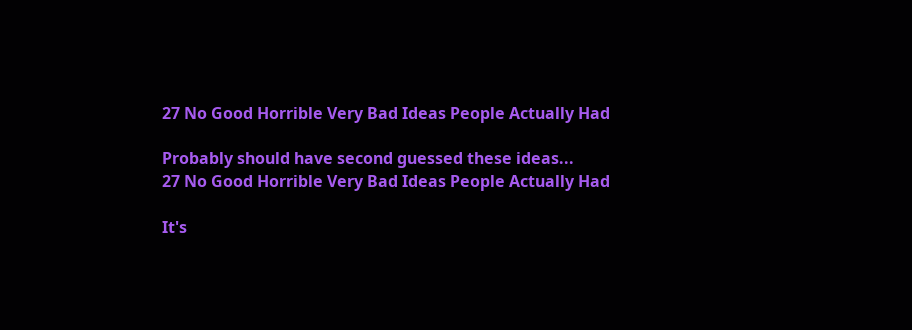27 No Good Horrible Very Bad Ideas People Actually Had

Probably should have second guessed these ideas...
27 No Good Horrible Very Bad Ideas People Actually Had

It's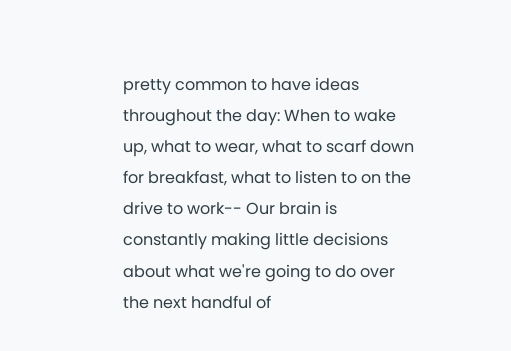pretty common to have ideas throughout the day: When to wake up, what to wear, what to scarf down for breakfast, what to listen to on the drive to work-- Our brain is constantly making little decisions about what we're going to do over the next handful of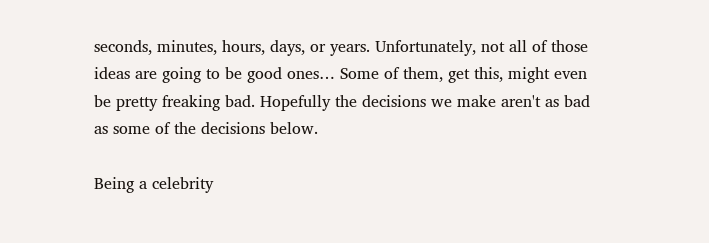seconds, minutes, hours, days, or years. Unfortunately, not all of those ideas are going to be good ones… Some of them, get this, might even be pretty freaking bad. Hopefully the decisions we make aren't as bad as some of the decisions below.

Being a celebrity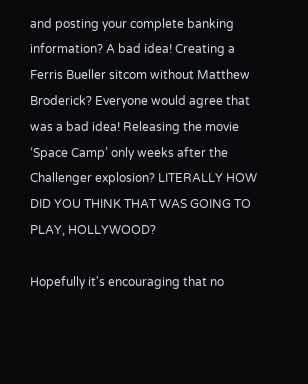and posting your complete banking information? A bad idea! Creating a Ferris Bueller sitcom without Matthew Broderick? Everyone would agree that was a bad idea! Releasing the movie ‘Space Camp’ only weeks after the Challenger explosion? LITERALLY HOW DID YOU THINK THAT WAS GOING TO PLAY, HOLLYWOOD?

Hopefully it's encouraging that no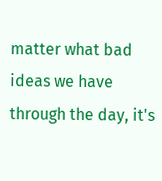matter what bad ideas we have through the day, it's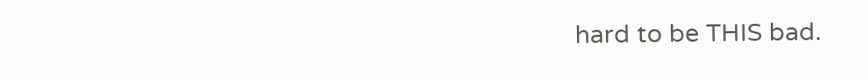hard to be THIS bad.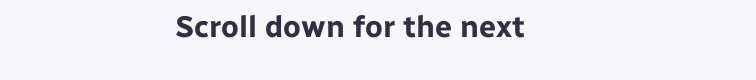Scroll down for the next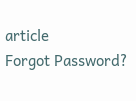article
Forgot Password?